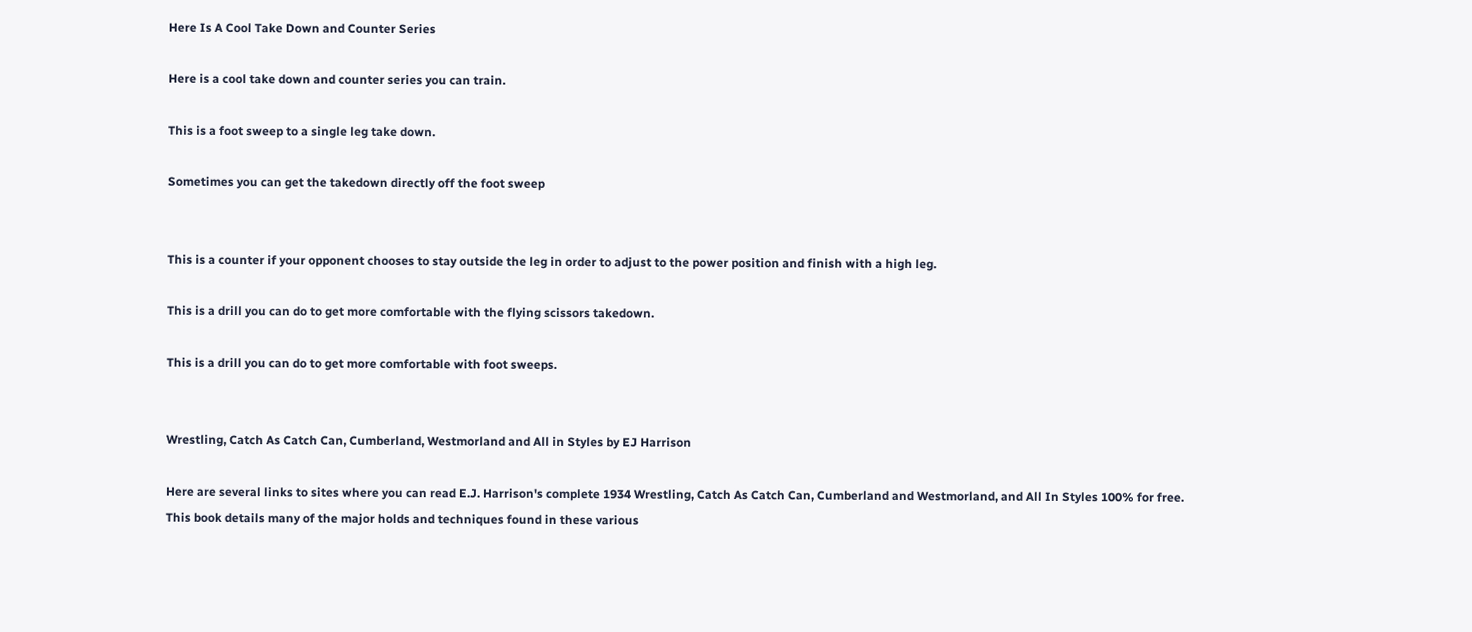Here Is A Cool Take Down and Counter Series

Here is a cool take down and counter series you can train.

This is a foot sweep to a single leg take down.

Sometimes you can get the takedown directly off the foot sweep


This is a counter if your opponent chooses to stay outside the leg in order to adjust to the power position and finish with a high leg.

This is a drill you can do to get more comfortable with the flying scissors takedown.

This is a drill you can do to get more comfortable with foot sweeps.


Wrestling, Catch As Catch Can, Cumberland, Westmorland and All in Styles by EJ Harrison

Here are several links to sites where you can read E.J. Harrison's complete 1934 Wrestling, Catch As Catch Can, Cumberland and Westmorland, and All In Styles 100% for free. This book details many of the major holds and techniques found in these various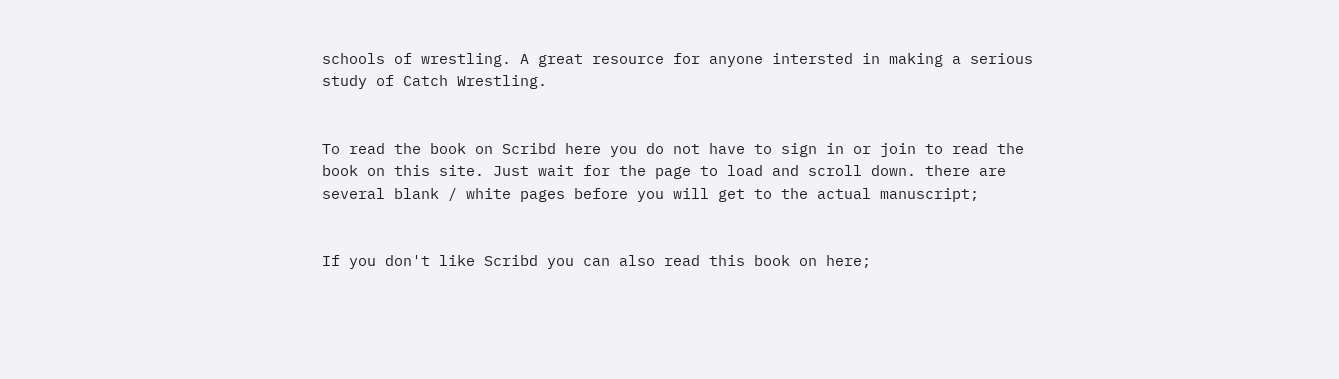schools of wrestling. A great resource for anyone intersted in making a serious study of Catch Wrestling.


To read the book on Scribd here you do not have to sign in or join to read the book on this site. Just wait for the page to load and scroll down. there are several blank / white pages before you will get to the actual manuscript;


If you don't like Scribd you can also read this book on here;